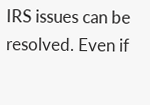IRS issues can be resolved. Even if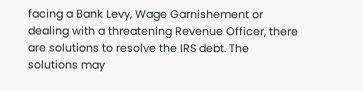facing a Bank Levy, Wage Garnishement or dealing with a threatening Revenue Officer, there are solutions to resolve the IRS debt. The solutions may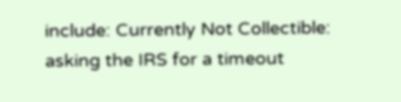include: Currently Not Collectible: asking the IRS for a timeout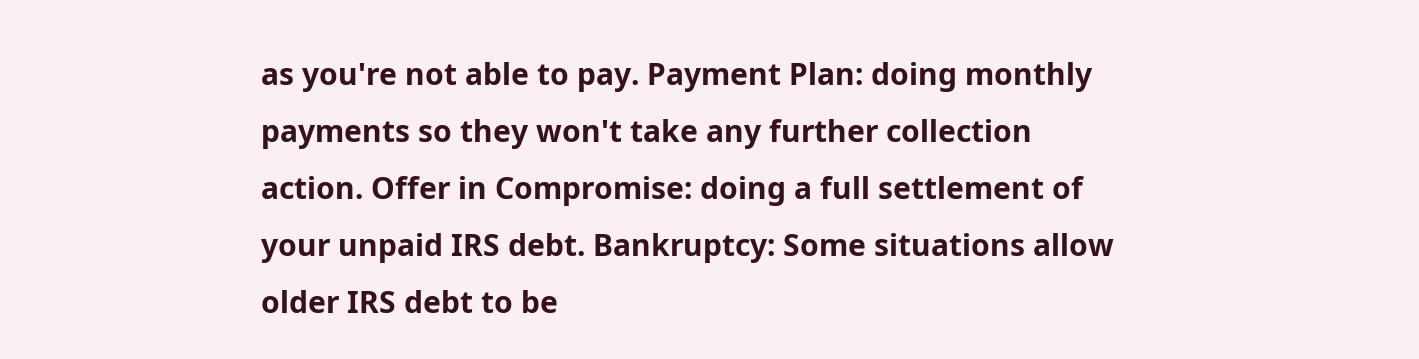as you're not able to pay. Payment Plan: doing monthly payments so they won't take any further collection action. Offer in Compromise: doing a full settlement of your unpaid IRS debt. Bankruptcy: Some situations allow older IRS debt to be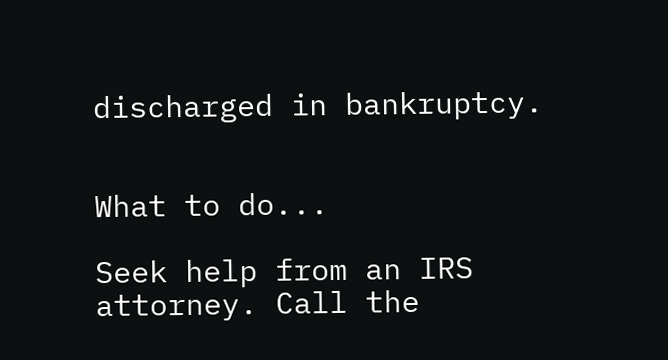discharged in bankruptcy.


What to do...

Seek help from an IRS attorney. Call the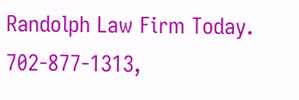Randolph Law Firm Today. 702-877-1313,